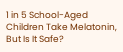1 in 5 School-Aged Children Take Melatonin, But Is It Safe?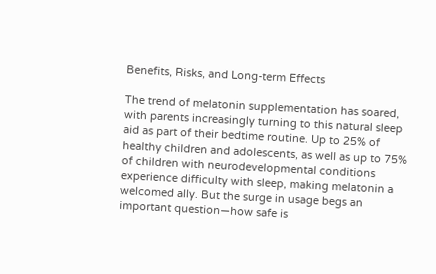Benefits, Risks, and Long-term Effects

The trend of melatonin supplementation has soared, with parents increasingly turning to this natural sleep aid as part of their bedtime routine. Up to 25% of healthy children and adolescents, as well as up to 75% of children with neurodevelopmental conditions experience difficulty with sleep, making melatonin a welcomed ally. But the surge in usage begs an important question—how safe is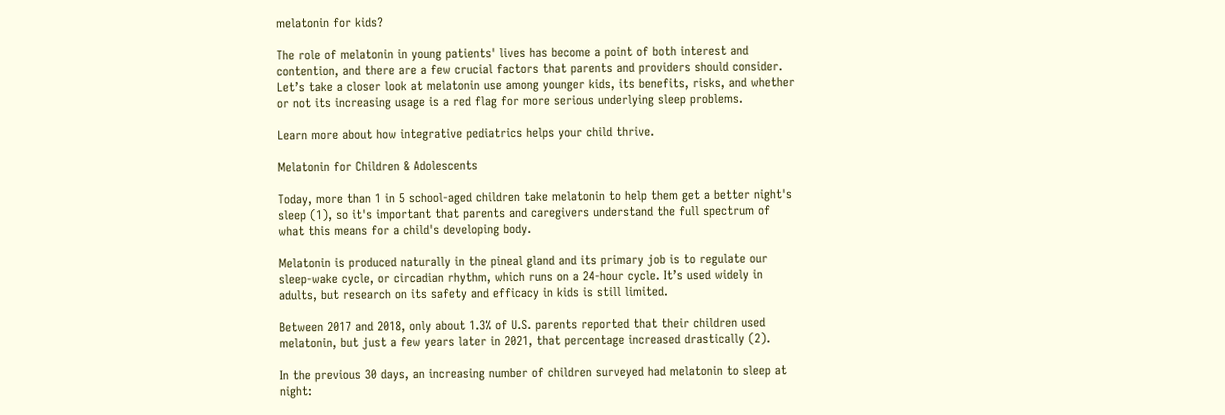melatonin for kids?

The role of melatonin in young patients' lives has become a point of both interest and contention, and there are a few crucial factors that parents and providers should consider. Let’s take a closer look at melatonin use among younger kids, its benefits, risks, and whether or not its increasing usage is a red flag for more serious underlying sleep problems.

Learn more about how integrative pediatrics helps your child thrive.

Melatonin for Children & Adolescents

Today, more than 1 in 5 school-aged children take melatonin to help them get a better night's sleep (1), so it's important that parents and caregivers understand the full spectrum of what this means for a child's developing body.

Melatonin is produced naturally in the pineal gland and its primary job is to regulate our sleep-wake cycle, or circadian rhythm, which runs on a 24-hour cycle. It’s used widely in adults, but research on its safety and efficacy in kids is still limited.

Between 2017 and 2018, only about 1.3% of U.S. parents reported that their children used melatonin, but just a few years later in 2021, that percentage increased drastically (2).

In the previous 30 days, an increasing number of children surveyed had melatonin to sleep at night: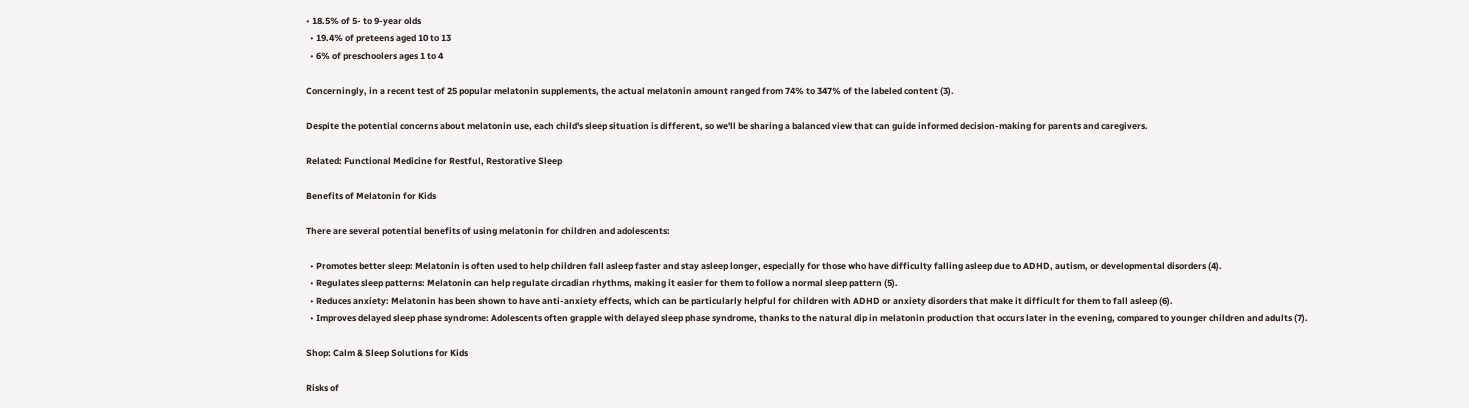• 18.5% of 5- to 9-year olds
  • 19.4% of preteens aged 10 to 13
  • 6% of preschoolers ages 1 to 4

Concerningly, in a recent test of 25 popular melatonin supplements, the actual melatonin amount ranged from 74% to 347% of the labeled content (3).

Despite the potential concerns about melatonin use, each child's sleep situation is different, so we'll be sharing a balanced view that can guide informed decision-making for parents and caregivers.

Related: Functional Medicine for Restful, Restorative Sleep

Benefits of Melatonin for Kids

There are several potential benefits of using melatonin for children and adolescents:

  • Promotes better sleep: Melatonin is often used to help children fall asleep faster and stay asleep longer, especially for those who have difficulty falling asleep due to ADHD, autism, or developmental disorders (4).
  • Regulates sleep patterns: Melatonin can help regulate circadian rhythms, making it easier for them to follow a normal sleep pattern (5).
  • Reduces anxiety: Melatonin has been shown to have anti-anxiety effects, which can be particularly helpful for children with ADHD or anxiety disorders that make it difficult for them to fall asleep (6).
  • Improves delayed sleep phase syndrome: Adolescents often grapple with delayed sleep phase syndrome, thanks to the natural dip in melatonin production that occurs later in the evening, compared to younger children and adults (7).

Shop: Calm & Sleep Solutions for Kids

Risks of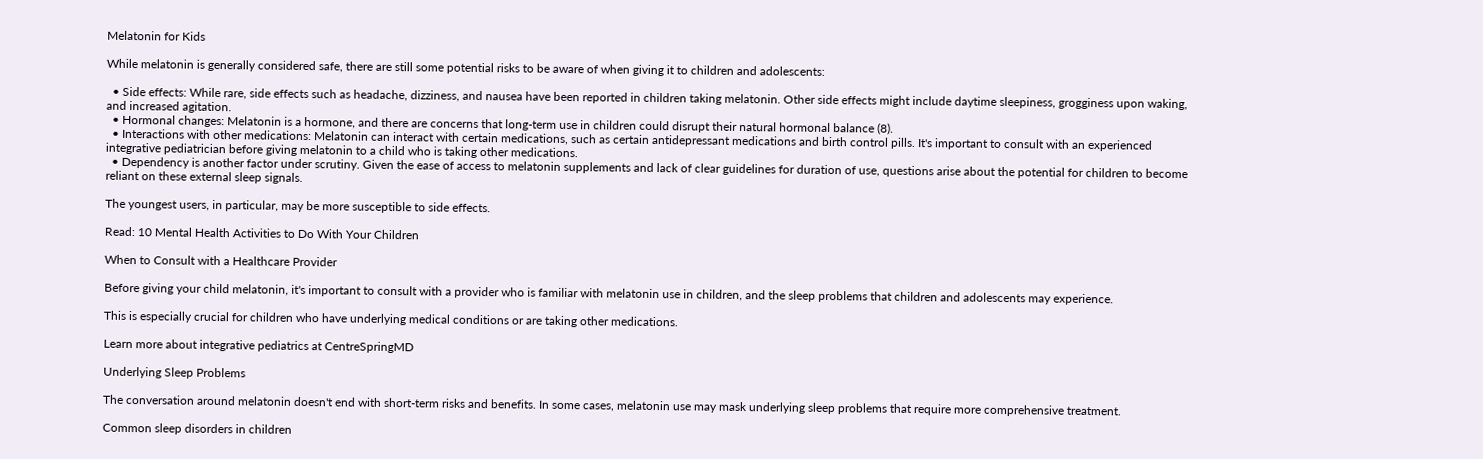Melatonin for Kids

While melatonin is generally considered safe, there are still some potential risks to be aware of when giving it to children and adolescents:

  • Side effects: While rare, side effects such as headache, dizziness, and nausea have been reported in children taking melatonin. Other side effects might include daytime sleepiness, grogginess upon waking, and increased agitation.
  • Hormonal changes: Melatonin is a hormone, and there are concerns that long-term use in children could disrupt their natural hormonal balance (8).
  • Interactions with other medications: Melatonin can interact with certain medications, such as certain antidepressant medications and birth control pills. It's important to consult with an experienced integrative pediatrician before giving melatonin to a child who is taking other medications.
  • Dependency is another factor under scrutiny. Given the ease of access to melatonin supplements and lack of clear guidelines for duration of use, questions arise about the potential for children to become reliant on these external sleep signals.

The youngest users, in particular, may be more susceptible to side effects.

Read: 10 Mental Health Activities to Do With Your Children

When to Consult with a Healthcare Provider

Before giving your child melatonin, it's important to consult with a provider who is familiar with melatonin use in children, and the sleep problems that children and adolescents may experience.

This is especially crucial for children who have underlying medical conditions or are taking other medications.

Learn more about integrative pediatrics at CentreSpringMD

Underlying Sleep Problems

The conversation around melatonin doesn't end with short-term risks and benefits. In some cases, melatonin use may mask underlying sleep problems that require more comprehensive treatment.

Common sleep disorders in children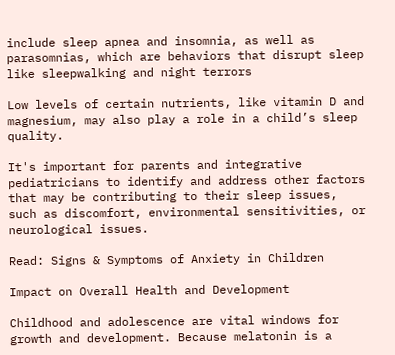include sleep apnea and insomnia, as well as parasomnias, which are behaviors that disrupt sleep like sleepwalking and night terrors

Low levels of certain nutrients, like vitamin D and magnesium, may also play a role in a child’s sleep quality.

It's important for parents and integrative pediatricians to identify and address other factors that may be contributing to their sleep issues, such as discomfort, environmental sensitivities, or neurological issues.

Read: Signs & Symptoms of Anxiety in Children

Impact on Overall Health and Development

Childhood and adolescence are vital windows for growth and development. Because melatonin is a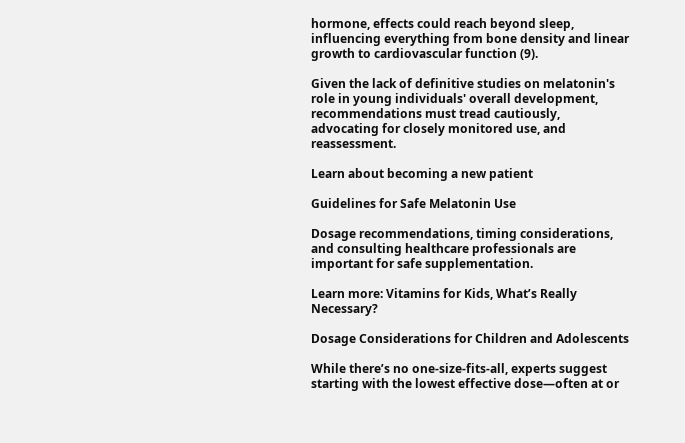hormone, effects could reach beyond sleep, influencing everything from bone density and linear growth to cardiovascular function (9).

Given the lack of definitive studies on melatonin's role in young individuals' overall development, recommendations must tread cautiously, advocating for closely monitored use, and reassessment.

Learn about becoming a new patient

Guidelines for Safe Melatonin Use

Dosage recommendations, timing considerations, and consulting healthcare professionals are important for safe supplementation.

Learn more: Vitamins for Kids, What’s Really Necessary?

Dosage Considerations for Children and Adolescents

While there’s no one-size-fits-all, experts suggest starting with the lowest effective dose—often at or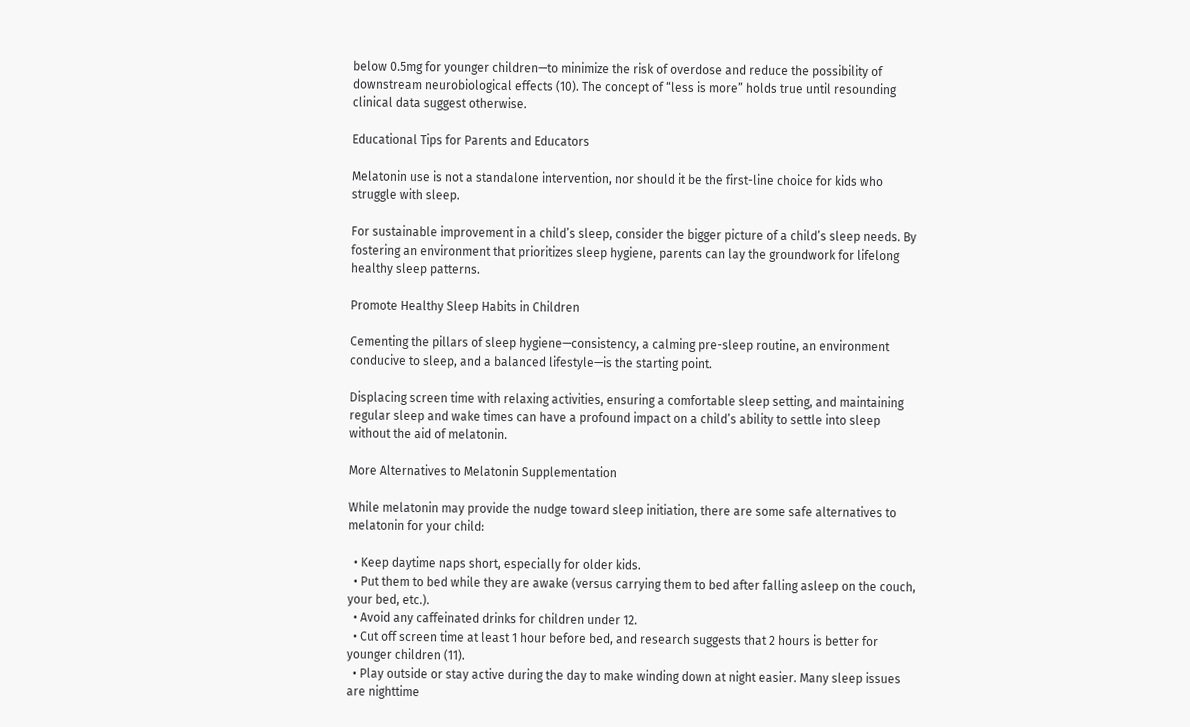below 0.5mg for younger children—to minimize the risk of overdose and reduce the possibility of downstream neurobiological effects (10). The concept of “less is more” holds true until resounding clinical data suggest otherwise.

Educational Tips for Parents and Educators

Melatonin use is not a standalone intervention, nor should it be the first-line choice for kids who struggle with sleep.

For sustainable improvement in a child’s sleep, consider the bigger picture of a child’s sleep needs. By fostering an environment that prioritizes sleep hygiene, parents can lay the groundwork for lifelong healthy sleep patterns.

Promote Healthy Sleep Habits in Children

Cementing the pillars of sleep hygiene—consistency, a calming pre-sleep routine, an environment conducive to sleep, and a balanced lifestyle—is the starting point.

Displacing screen time with relaxing activities, ensuring a comfortable sleep setting, and maintaining regular sleep and wake times can have a profound impact on a child’s ability to settle into sleep without the aid of melatonin.

More Alternatives to Melatonin Supplementation

While melatonin may provide the nudge toward sleep initiation, there are some safe alternatives to melatonin for your child:

  • Keep daytime naps short, especially for older kids.
  • Put them to bed while they are awake (versus carrying them to bed after falling asleep on the couch, your bed, etc.).
  • Avoid any caffeinated drinks for children under 12.
  • Cut off screen time at least 1 hour before bed, and research suggests that 2 hours is better for younger children (11).
  • Play outside or stay active during the day to make winding down at night easier. Many sleep issues are nighttime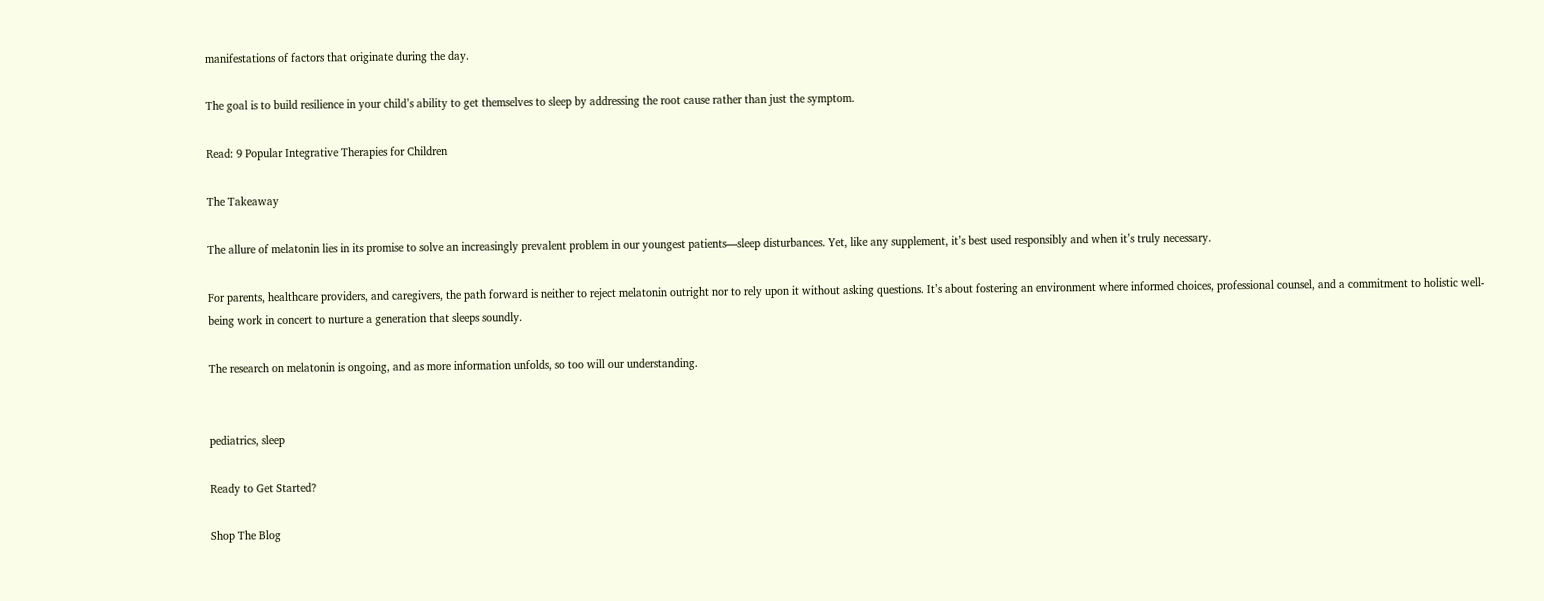manifestations of factors that originate during the day.

The goal is to build resilience in your child’s ability to get themselves to sleep by addressing the root cause rather than just the symptom.

Read: 9 Popular Integrative Therapies for Children

The Takeaway

The allure of melatonin lies in its promise to solve an increasingly prevalent problem in our youngest patients—sleep disturbances. Yet, like any supplement, it’s best used responsibly and when it’s truly necessary.

For parents, healthcare providers, and caregivers, the path forward is neither to reject melatonin outright nor to rely upon it without asking questions. It’s about fostering an environment where informed choices, professional counsel, and a commitment to holistic well-being work in concert to nurture a generation that sleeps soundly.

The research on melatonin is ongoing, and as more information unfolds, so too will our understanding.


pediatrics, sleep

Ready to Get Started?

Shop The Blog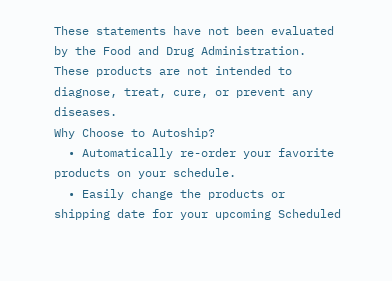These statements have not been evaluated by the Food and Drug Administration. These products are not intended to diagnose, treat, cure, or prevent any diseases.
Why Choose to Autoship?
  • Automatically re-order your favorite products on your schedule.
  • Easily change the products or shipping date for your upcoming Scheduled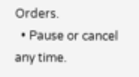Orders.
  • Pause or cancel any time.